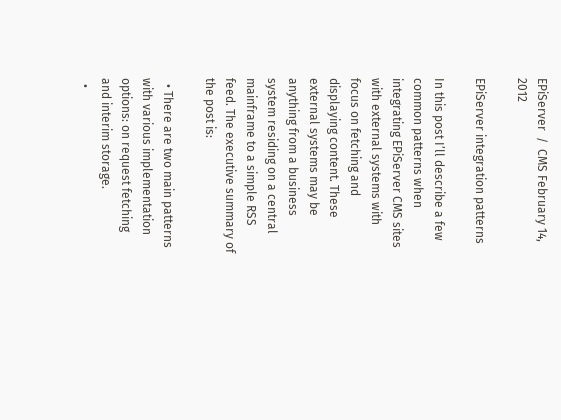EPiServer  /  CMS February 14, 2012

EPiServer integration patterns

In this post I’ll describe a few common patterns when integrating EPiServer CMS sites with external systems with focus on fetching and displaying content. These external systems may be anything from a business system residing on a central mainframe to a simple RSS feed. The executive summary of the post is:

  • There are two main patterns with various implementation options: on request fetching and interim storage.
  •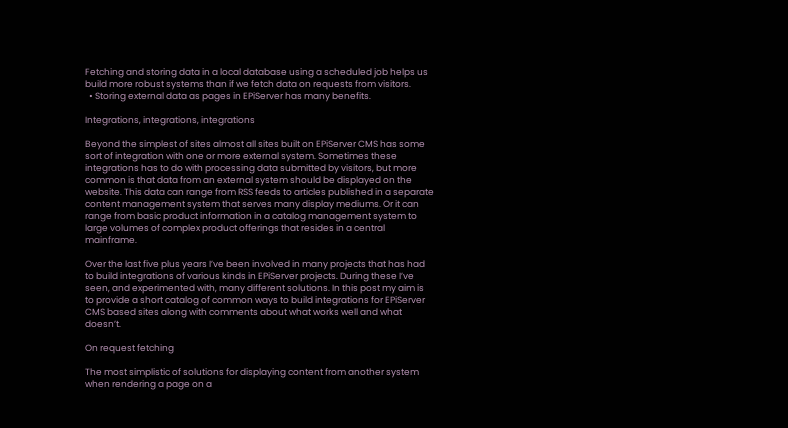Fetching and storing data in a local database using a scheduled job helps us build more robust systems than if we fetch data on requests from visitors.
  • Storing external data as pages in EPiServer has many benefits.

Integrations, integrations, integrations

Beyond the simplest of sites almost all sites built on EPiServer CMS has some sort of integration with one or more external system. Sometimes these integrations has to do with processing data submitted by visitors, but more common is that data from an external system should be displayed on the website. This data can range from RSS feeds to articles published in a separate content management system that serves many display mediums. Or it can range from basic product information in a catalog management system to large volumes of complex product offerings that resides in a central mainframe.

Over the last five plus years I’ve been involved in many projects that has had to build integrations of various kinds in EPiServer projects. During these I’ve seen, and experimented with, many different solutions. In this post my aim is to provide a short catalog of common ways to build integrations for EPiServer CMS based sites along with comments about what works well and what doesn’t.

On request fetching

The most simplistic of solutions for displaying content from another system when rendering a page on a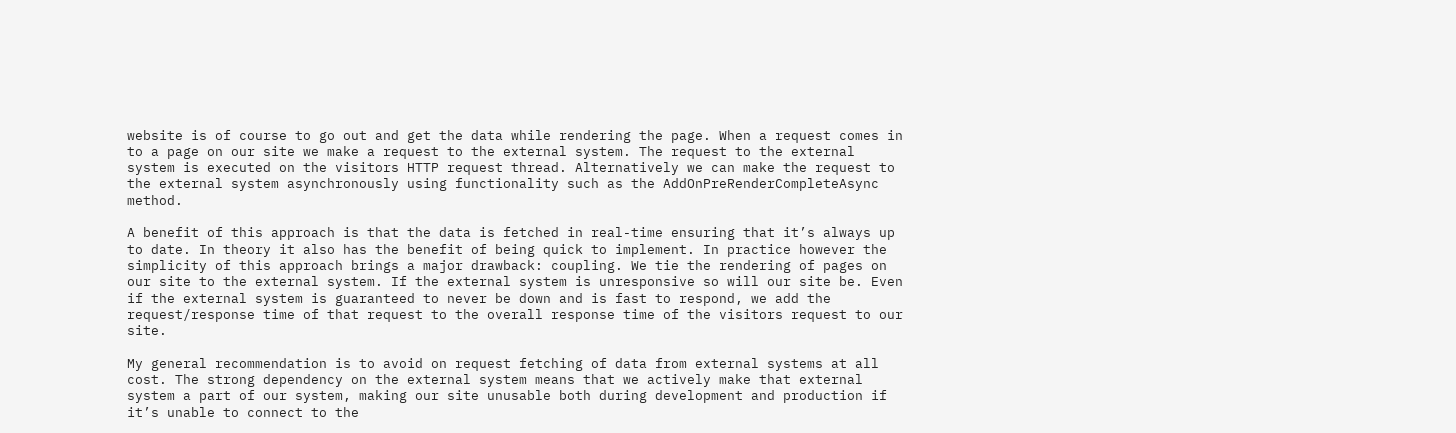website is of course to go out and get the data while rendering the page. When a request comes in to a page on our site we make a request to the external system. The request to the external system is executed on the visitors HTTP request thread. Alternatively we can make the request to the external system asynchronously using functionality such as the AddOnPreRenderCompleteAsync method.

A benefit of this approach is that the data is fetched in real-time ensuring that it’s always up to date. In theory it also has the benefit of being quick to implement. In practice however the simplicity of this approach brings a major drawback: coupling. We tie the rendering of pages on our site to the external system. If the external system is unresponsive so will our site be. Even if the external system is guaranteed to never be down and is fast to respond, we add the request/response time of that request to the overall response time of the visitors request to our site.

My general recommendation is to avoid on request fetching of data from external systems at all cost. The strong dependency on the external system means that we actively make that external system a part of our system, making our site unusable both during development and production if it’s unable to connect to the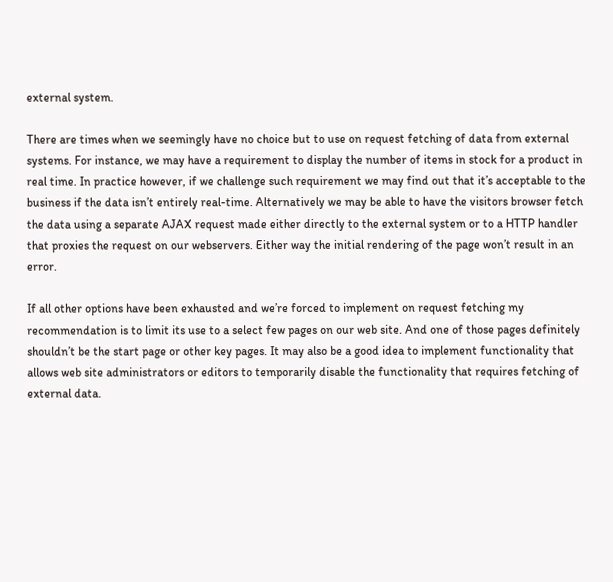external system.

There are times when we seemingly have no choice but to use on request fetching of data from external systems. For instance, we may have a requirement to display the number of items in stock for a product in real time. In practice however, if we challenge such requirement we may find out that it’s acceptable to the business if the data isn’t entirely real-time. Alternatively we may be able to have the visitors browser fetch the data using a separate AJAX request made either directly to the external system or to a HTTP handler that proxies the request on our webservers. Either way the initial rendering of the page won’t result in an error.

If all other options have been exhausted and we’re forced to implement on request fetching my recommendation is to limit its use to a select few pages on our web site. And one of those pages definitely shouldn’t be the start page or other key pages. It may also be a good idea to implement functionality that allows web site administrators or editors to temporarily disable the functionality that requires fetching of external data.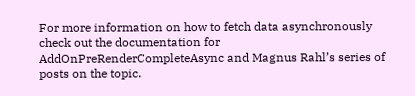For more information on how to fetch data asynchronously check out the documentation for AddOnPreRenderCompleteAsync and Magnus Rahl’s series of posts on the topic.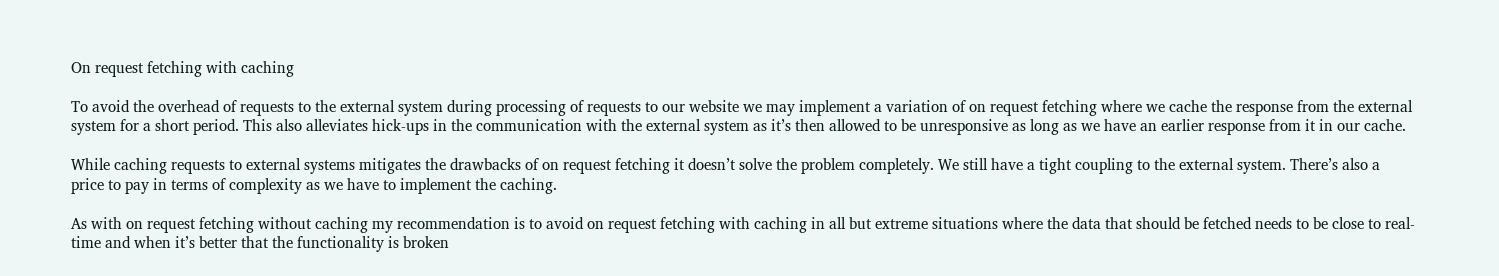On request fetching with caching

To avoid the overhead of requests to the external system during processing of requests to our website we may implement a variation of on request fetching where we cache the response from the external system for a short period. This also alleviates hick-ups in the communication with the external system as it’s then allowed to be unresponsive as long as we have an earlier response from it in our cache.

While caching requests to external systems mitigates the drawbacks of on request fetching it doesn’t solve the problem completely. We still have a tight coupling to the external system. There’s also a price to pay in terms of complexity as we have to implement the caching.

As with on request fetching without caching my recommendation is to avoid on request fetching with caching in all but extreme situations where the data that should be fetched needs to be close to real-time and when it’s better that the functionality is broken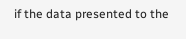if the data presented to the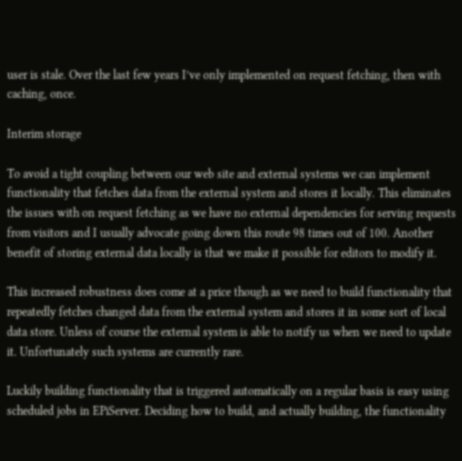user is stale. Over the last few years I’ve only implemented on request fetching, then with caching, once.

Interim storage

To avoid a tight coupling between our web site and external systems we can implement functionality that fetches data from the external system and stores it locally. This eliminates the issues with on request fetching as we have no external dependencies for serving requests from visitors and I usually advocate going down this route 98 times out of 100. Another benefit of storing external data locally is that we make it possible for editors to modify it.

This increased robustness does come at a price though as we need to build functionality that repeatedly fetches changed data from the external system and stores it in some sort of local data store. Unless of course the external system is able to notify us when we need to update it. Unfortunately such systems are currently rare.

Luckily building functionality that is triggered automatically on a regular basis is easy using scheduled jobs in EPiServer. Deciding how to build, and actually building, the functionality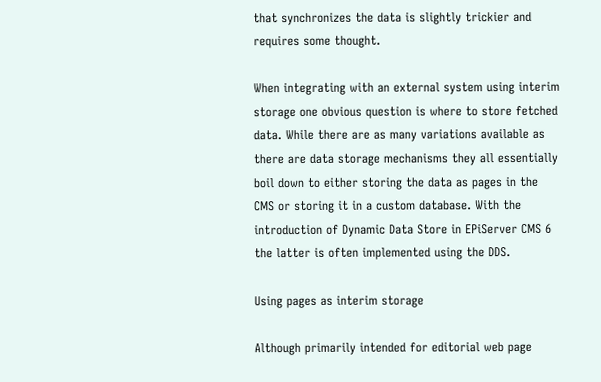that synchronizes the data is slightly trickier and requires some thought.

When integrating with an external system using interim storage one obvious question is where to store fetched data. While there are as many variations available as there are data storage mechanisms they all essentially boil down to either storing the data as pages in the CMS or storing it in a custom database. With the introduction of Dynamic Data Store in EPiServer CMS 6 the latter is often implemented using the DDS.

Using pages as interim storage

Although primarily intended for editorial web page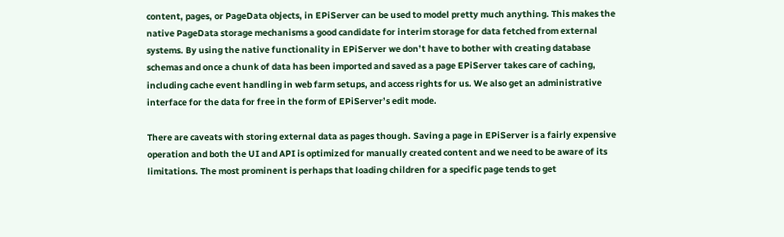content, pages, or PageData objects, in EPiServer can be used to model pretty much anything. This makes the native PageData storage mechanisms a good candidate for interim storage for data fetched from external systems. By using the native functionality in EPiServer we don’t have to bother with creating database schemas and once a chunk of data has been imported and saved as a page EPiServer takes care of caching, including cache event handling in web farm setups, and access rights for us. We also get an administrative interface for the data for free in the form of EPiServer’s edit mode.

There are caveats with storing external data as pages though. Saving a page in EPiServer is a fairly expensive operation and both the UI and API is optimized for manually created content and we need to be aware of its limitations. The most prominent is perhaps that loading children for a specific page tends to get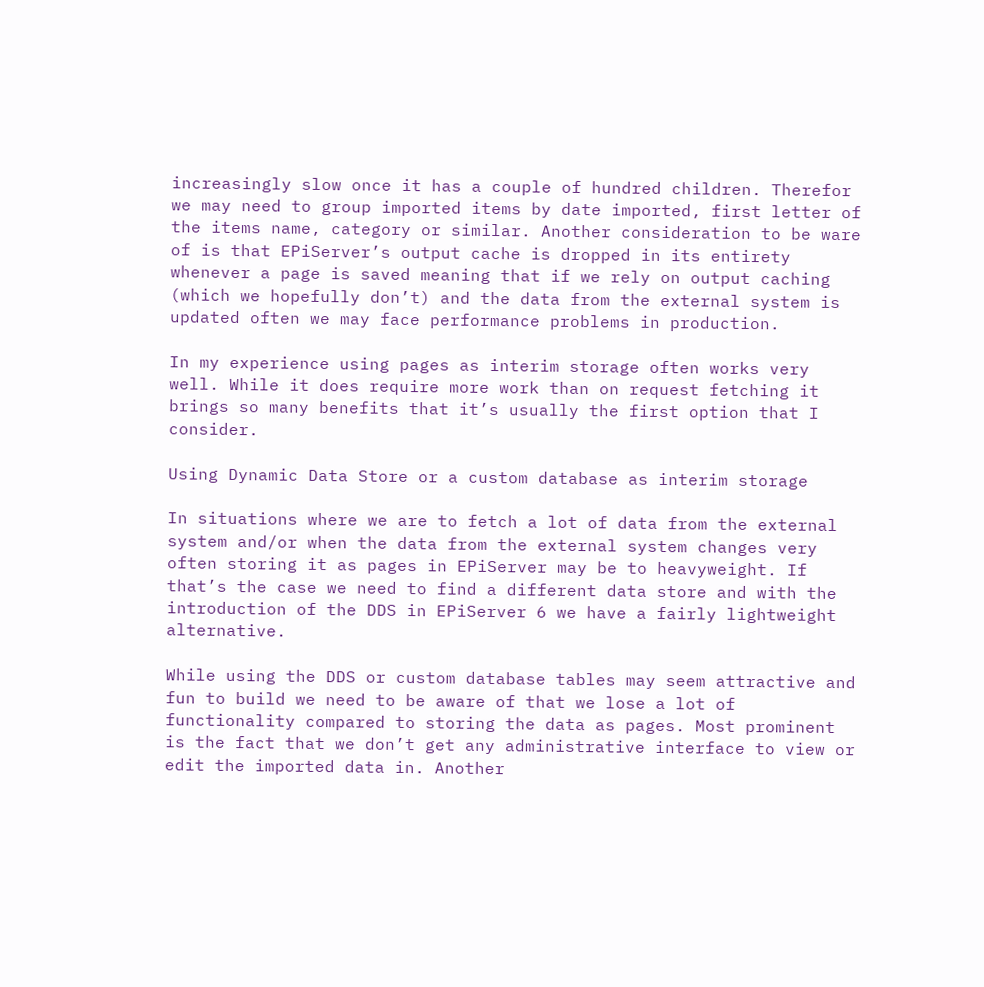increasingly slow once it has a couple of hundred children. Therefor we may need to group imported items by date imported, first letter of the items name, category or similar. Another consideration to be ware of is that EPiServer’s output cache is dropped in its entirety whenever a page is saved meaning that if we rely on output caching (which we hopefully don’t) and the data from the external system is updated often we may face performance problems in production.

In my experience using pages as interim storage often works very well. While it does require more work than on request fetching it brings so many benefits that it’s usually the first option that I consider.

Using Dynamic Data Store or a custom database as interim storage

In situations where we are to fetch a lot of data from the external system and/or when the data from the external system changes very often storing it as pages in EPiServer may be to heavyweight. If that’s the case we need to find a different data store and with the introduction of the DDS in EPiServer 6 we have a fairly lightweight alternative.

While using the DDS or custom database tables may seem attractive and fun to build we need to be aware of that we lose a lot of functionality compared to storing the data as pages. Most prominent is the fact that we don’t get any administrative interface to view or edit the imported data in. Another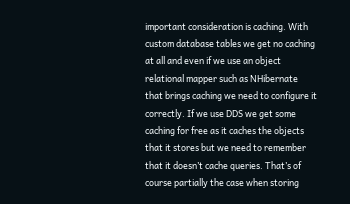important consideration is caching. With custom database tables we get no caching at all and even if we use an object relational mapper such as NHibernate that brings caching we need to configure it correctly. If we use DDS we get some caching for free as it caches the objects that it stores but we need to remember that it doesn’t cache queries. That’s of course partially the case when storing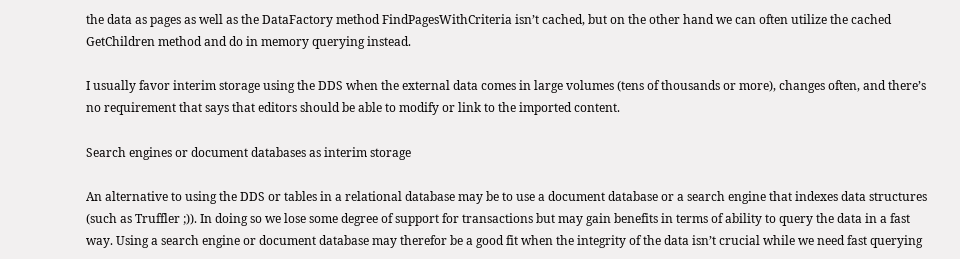the data as pages as well as the DataFactory method FindPagesWithCriteria isn’t cached, but on the other hand we can often utilize the cached GetChildren method and do in memory querying instead.

I usually favor interim storage using the DDS when the external data comes in large volumes (tens of thousands or more), changes often, and there’s no requirement that says that editors should be able to modify or link to the imported content.

Search engines or document databases as interim storage

An alternative to using the DDS or tables in a relational database may be to use a document database or a search engine that indexes data structures (such as Truffler ;)). In doing so we lose some degree of support for transactions but may gain benefits in terms of ability to query the data in a fast way. Using a search engine or document database may therefor be a good fit when the integrity of the data isn’t crucial while we need fast querying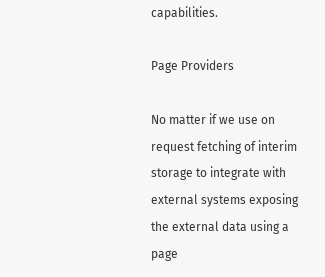capabilities.

Page Providers

No matter if we use on request fetching of interim storage to integrate with external systems exposing the external data using a page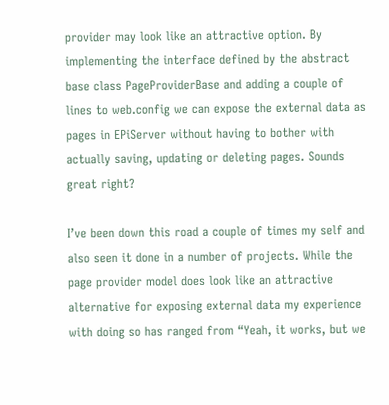provider may look like an attractive option. By implementing the interface defined by the abstract base class PageProviderBase and adding a couple of lines to web.config we can expose the external data as pages in EPiServer without having to bother with actually saving, updating or deleting pages. Sounds great right?

I’ve been down this road a couple of times my self and also seen it done in a number of projects. While the page provider model does look like an attractive alternative for exposing external data my experience with doing so has ranged from “Yeah, it works, but we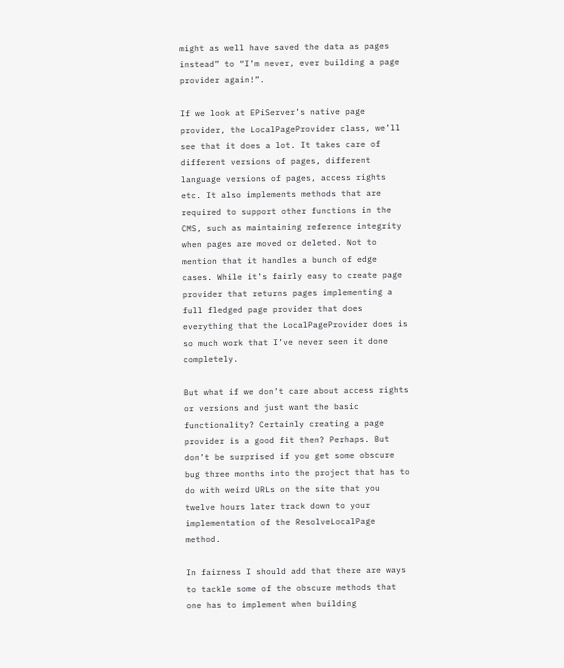might as well have saved the data as pages instead” to “I’m never, ever building a page provider again!”.

If we look at EPiServer’s native page provider, the LocalPageProvider class, we’ll see that it does a lot. It takes care of different versions of pages, different language versions of pages, access rights etc. It also implements methods that are required to support other functions in the CMS, such as maintaining reference integrity when pages are moved or deleted. Not to mention that it handles a bunch of edge cases. While it’s fairly easy to create page provider that returns pages implementing a full fledged page provider that does everything that the LocalPageProvider does is so much work that I’ve never seen it done completely.

But what if we don’t care about access rights or versions and just want the basic functionality? Certainly creating a page provider is a good fit then? Perhaps. But don’t be surprised if you get some obscure bug three months into the project that has to do with weird URLs on the site that you twelve hours later track down to your implementation of the ResolveLocalPage method.

In fairness I should add that there are ways to tackle some of the obscure methods that one has to implement when building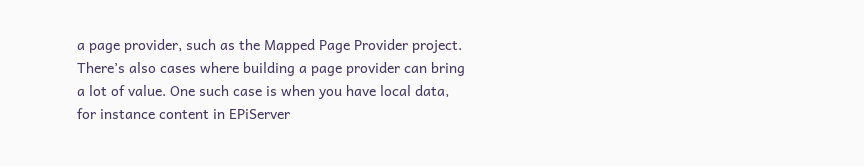a page provider, such as the Mapped Page Provider project. There’s also cases where building a page provider can bring a lot of value. One such case is when you have local data, for instance content in EPiServer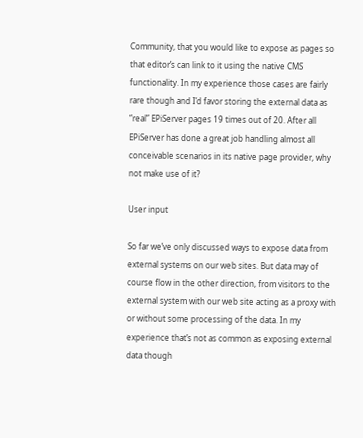Community, that you would like to expose as pages so that editor’s can link to it using the native CMS functionality. In my experience those cases are fairly rare though and I’d favor storing the external data as “real” EPiServer pages 19 times out of 20. After all EPiServer has done a great job handling almost all conceivable scenarios in its native page provider, why not make use of it?

User input

So far we’ve only discussed ways to expose data from external systems on our web sites. But data may of course flow in the other direction, from visitors to the external system with our web site acting as a proxy with or without some processing of the data. In my experience that’s not as common as exposing external data though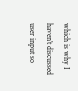which is why I haven’t discussed user input so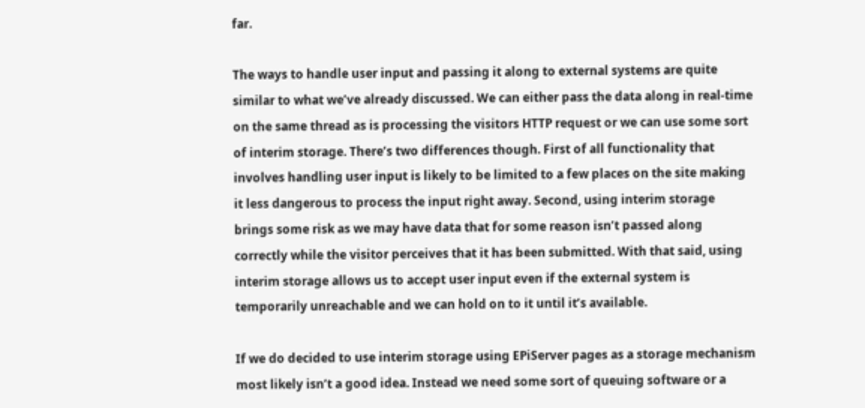far.

The ways to handle user input and passing it along to external systems are quite similar to what we’ve already discussed. We can either pass the data along in real-time on the same thread as is processing the visitors HTTP request or we can use some sort of interim storage. There’s two differences though. First of all functionality that involves handling user input is likely to be limited to a few places on the site making it less dangerous to process the input right away. Second, using interim storage brings some risk as we may have data that for some reason isn’t passed along correctly while the visitor perceives that it has been submitted. With that said, using interim storage allows us to accept user input even if the external system is temporarily unreachable and we can hold on to it until it’s available.

If we do decided to use interim storage using EPiServer pages as a storage mechanism most likely isn’t a good idea. Instead we need some sort of queuing software or a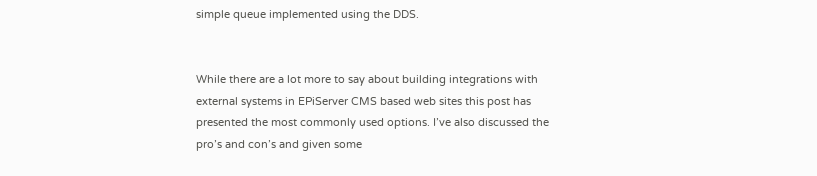simple queue implemented using the DDS.


While there are a lot more to say about building integrations with external systems in EPiServer CMS based web sites this post has presented the most commonly used options. I’ve also discussed the pro’s and con’s and given some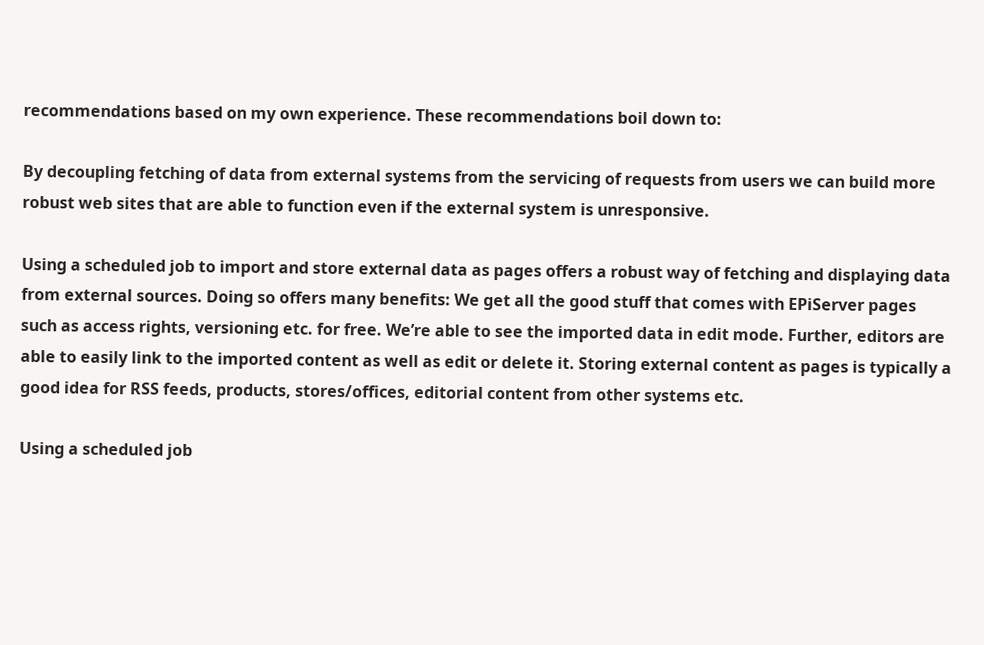recommendations based on my own experience. These recommendations boil down to:

By decoupling fetching of data from external systems from the servicing of requests from users we can build more robust web sites that are able to function even if the external system is unresponsive.

Using a scheduled job to import and store external data as pages offers a robust way of fetching and displaying data from external sources. Doing so offers many benefits: We get all the good stuff that comes with EPiServer pages such as access rights, versioning etc. for free. We’re able to see the imported data in edit mode. Further, editors are able to easily link to the imported content as well as edit or delete it. Storing external content as pages is typically a good idea for RSS feeds, products, stores/offices, editorial content from other systems etc.

Using a scheduled job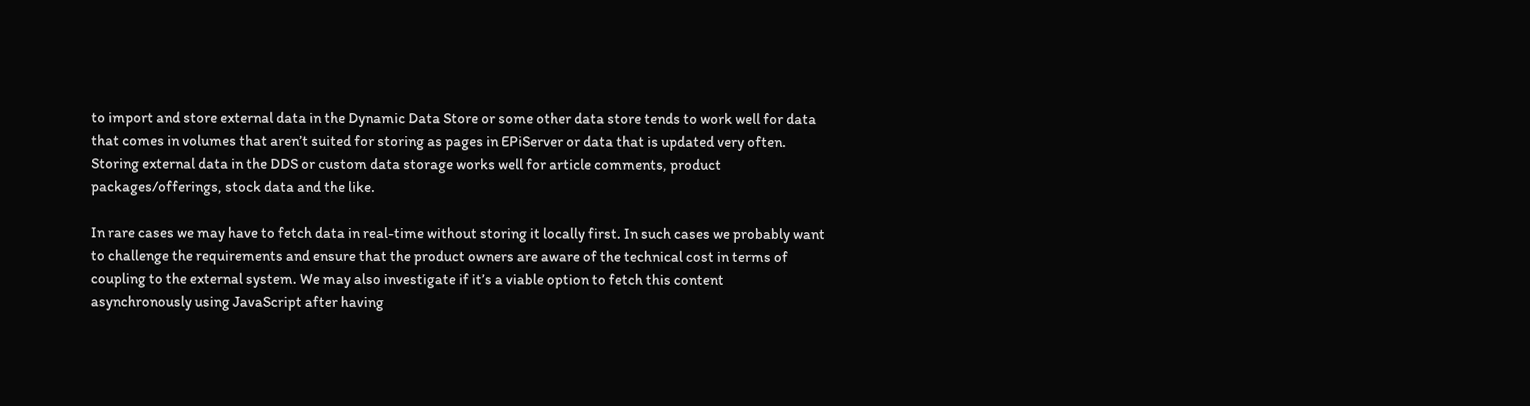to import and store external data in the Dynamic Data Store or some other data store tends to work well for data that comes in volumes that aren’t suited for storing as pages in EPiServer or data that is updated very often. Storing external data in the DDS or custom data storage works well for article comments, product packages/offerings, stock data and the like.

In rare cases we may have to fetch data in real-time without storing it locally first. In such cases we probably want to challenge the requirements and ensure that the product owners are aware of the technical cost in terms of coupling to the external system. We may also investigate if it’s a viable option to fetch this content asynchronously using JavaScript after having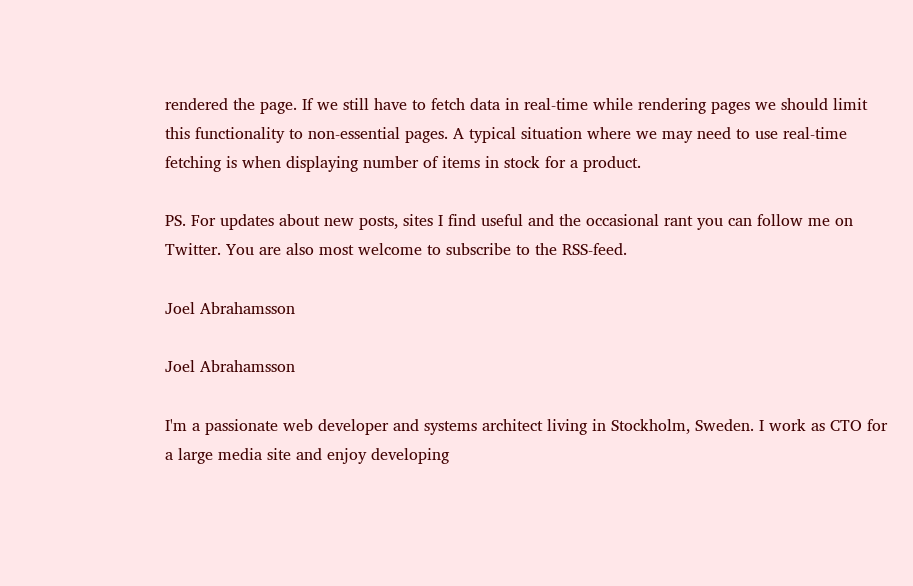rendered the page. If we still have to fetch data in real-time while rendering pages we should limit this functionality to non-essential pages. A typical situation where we may need to use real-time fetching is when displaying number of items in stock for a product.

PS. For updates about new posts, sites I find useful and the occasional rant you can follow me on Twitter. You are also most welcome to subscribe to the RSS-feed.

Joel Abrahamsson

Joel Abrahamsson

I'm a passionate web developer and systems architect living in Stockholm, Sweden. I work as CTO for a large media site and enjoy developing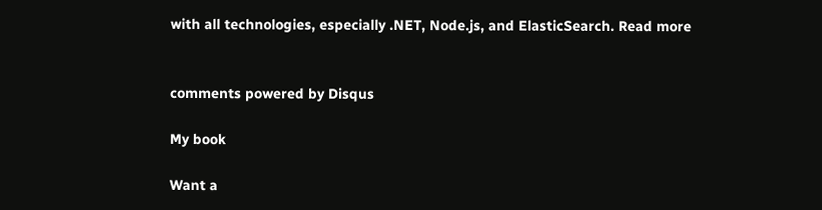with all technologies, especially .NET, Node.js, and ElasticSearch. Read more


comments powered by Disqus

My book

Want a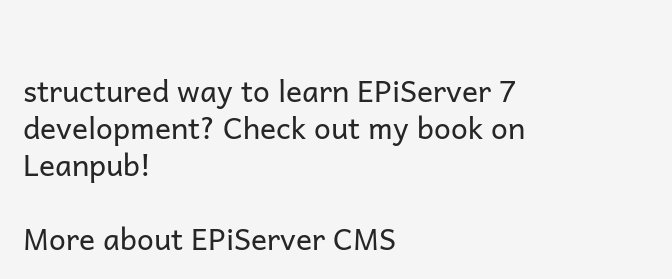structured way to learn EPiServer 7 development? Check out my book on Leanpub!

More about EPiServer CMS